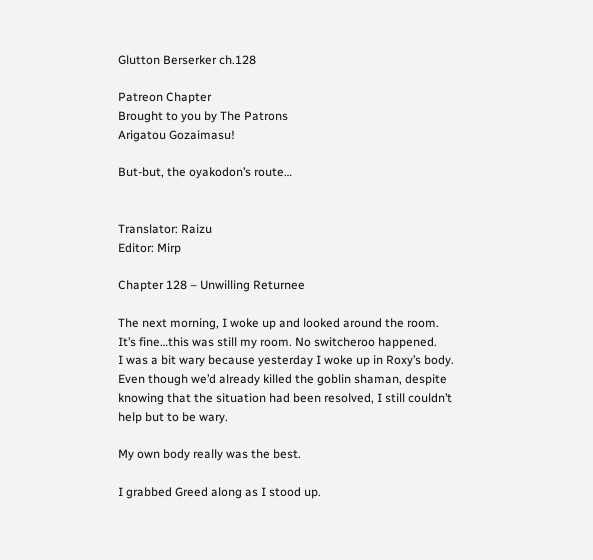Glutton Berserker ch.128

Patreon Chapter
Brought to you by The Patrons
Arigatou Gozaimasu!

But-but, the oyakodon’s route…


Translator: Raizu
Editor: Mirp

Chapter 128 – Unwilling Returnee

The next morning, I woke up and looked around the room.
It’s fine…this was still my room. No switcheroo happened.
I was a bit wary because yesterday I woke up in Roxy’s body. Even though we’d already killed the goblin shaman, despite knowing that the situation had been resolved, I still couldn’t help but to be wary.

My own body really was the best.

I grabbed Greed along as I stood up.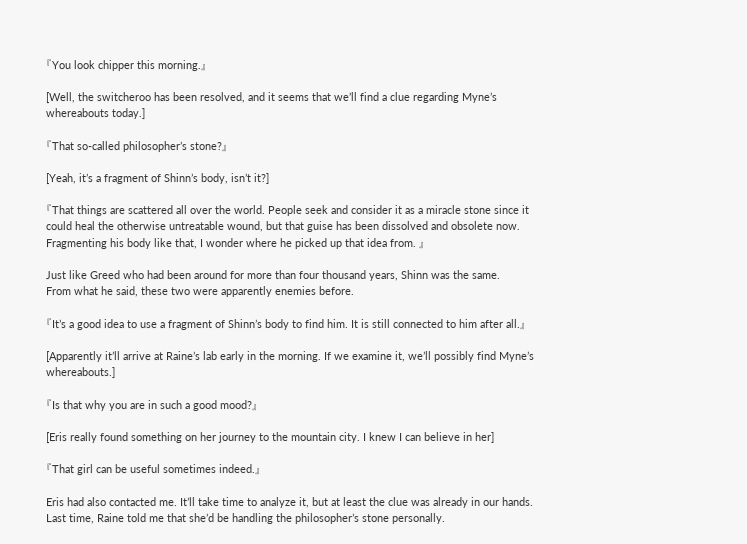『You look chipper this morning.』

[Well, the switcheroo has been resolved, and it seems that we’ll find a clue regarding Myne’s whereabouts today.]

『That so-called philosopher’s stone?』

[Yeah, it’s a fragment of Shinn’s body, isn’t it?]

『That things are scattered all over the world. People seek and consider it as a miracle stone since it could heal the otherwise untreatable wound, but that guise has been dissolved and obsolete now. Fragmenting his body like that, I wonder where he picked up that idea from. 』

Just like Greed who had been around for more than four thousand years, Shinn was the same.
From what he said, these two were apparently enemies before.

『It’s a good idea to use a fragment of Shinn’s body to find him. It is still connected to him after all.』

[Apparently it’ll arrive at Raine’s lab early in the morning. If we examine it, we’ll possibly find Myne’s whereabouts.]

『Is that why you are in such a good mood?』

[Eris really found something on her journey to the mountain city. I knew I can believe in her]

『That girl can be useful sometimes indeed.』

Eris had also contacted me. It’ll take time to analyze it, but at least the clue was already in our hands.
Last time, Raine told me that she’d be handling the philosopher’s stone personally.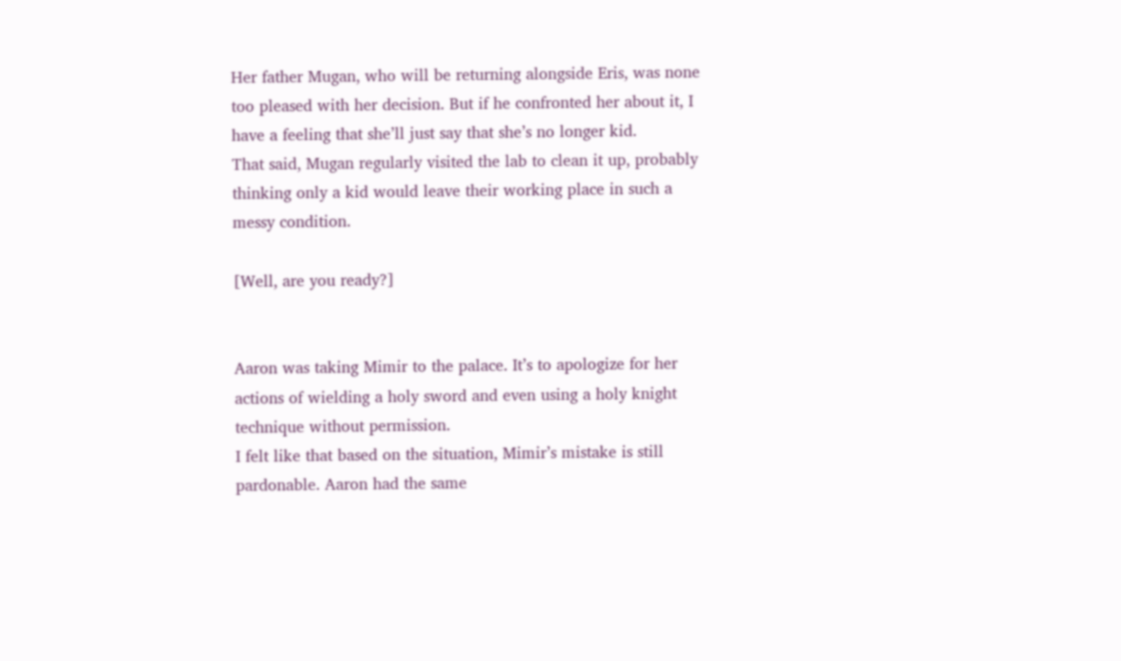Her father Mugan, who will be returning alongside Eris, was none too pleased with her decision. But if he confronted her about it, I have a feeling that she’ll just say that she’s no longer kid.
That said, Mugan regularly visited the lab to clean it up, probably thinking only a kid would leave their working place in such a messy condition.

[Well, are you ready?]


Aaron was taking Mimir to the palace. It’s to apologize for her actions of wielding a holy sword and even using a holy knight technique without permission.
I felt like that based on the situation, Mimir’s mistake is still pardonable. Aaron had the same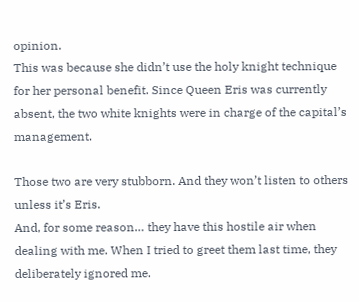opinion.
This was because she didn’t use the holy knight technique for her personal benefit. Since Queen Eris was currently absent, the two white knights were in charge of the capital’s management.

Those two are very stubborn. And they won’t listen to others unless it’s Eris.
And, for some reason… they have this hostile air when dealing with me. When I tried to greet them last time, they deliberately ignored me.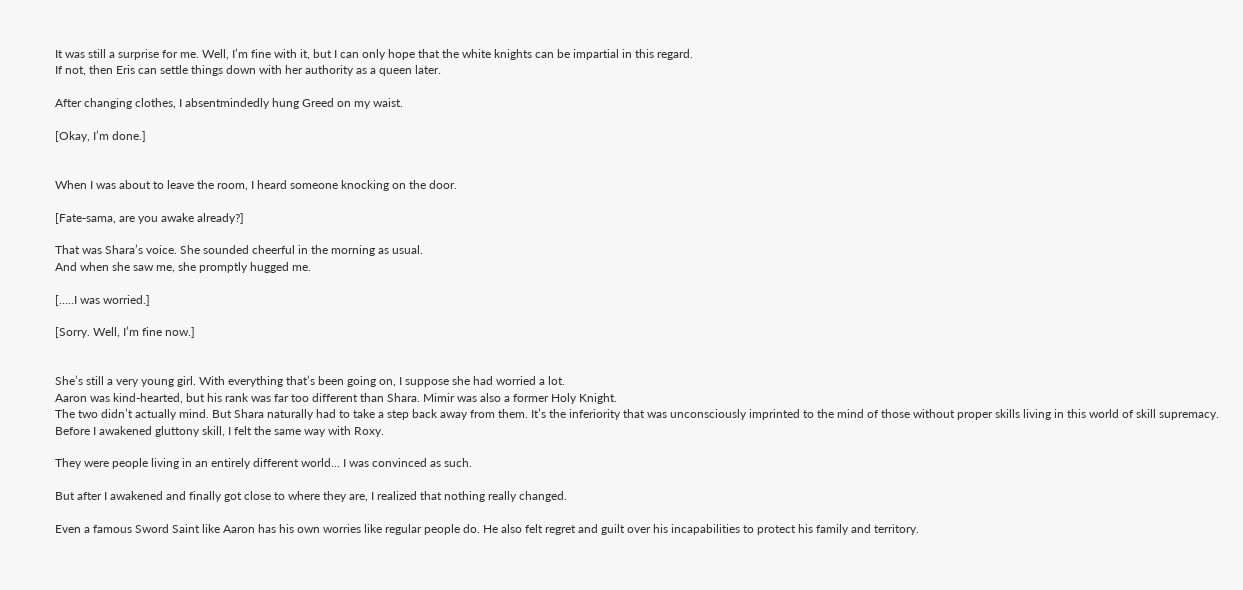It was still a surprise for me. Well, I’m fine with it, but I can only hope that the white knights can be impartial in this regard.
If not, then Eris can settle things down with her authority as a queen later.

After changing clothes, I absentmindedly hung Greed on my waist.

[Okay, I’m done.]


When I was about to leave the room, I heard someone knocking on the door.

[Fate-sama, are you awake already?]

That was Shara’s voice. She sounded cheerful in the morning as usual.
And when she saw me, she promptly hugged me.

[…..I was worried.]

[Sorry. Well, I’m fine now.]


She’s still a very young girl. With everything that’s been going on, I suppose she had worried a lot.
Aaron was kind-hearted, but his rank was far too different than Shara. Mimir was also a former Holy Knight.
The two didn’t actually mind. But Shara naturally had to take a step back away from them. It’s the inferiority that was unconsciously imprinted to the mind of those without proper skills living in this world of skill supremacy.
Before I awakened gluttony skill, I felt the same way with Roxy.

They were people living in an entirely different world… I was convinced as such.

But after I awakened and finally got close to where they are, I realized that nothing really changed.

Even a famous Sword Saint like Aaron has his own worries like regular people do. He also felt regret and guilt over his incapabilities to protect his family and territory.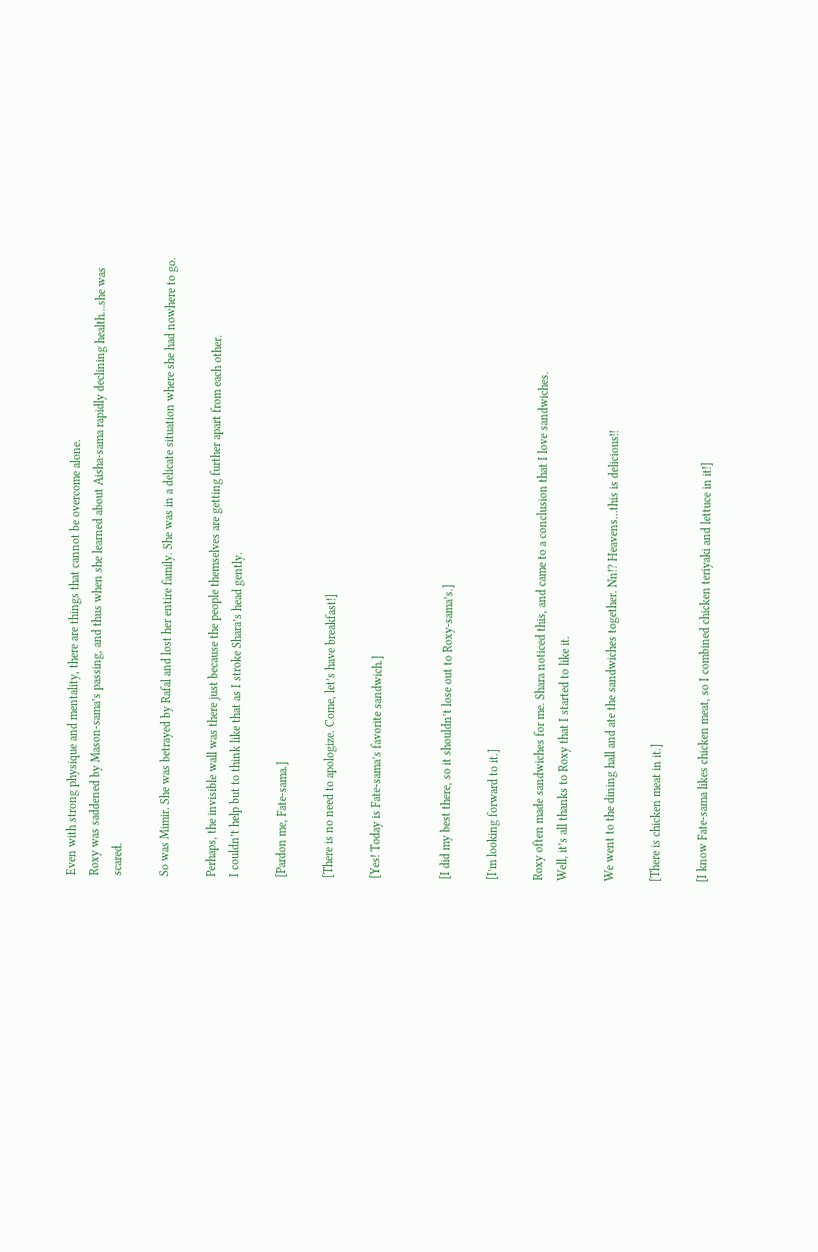Even with strong physique and mentality, there are things that cannot be overcome alone.
Roxy was saddened by Mason-sama’s passing, and thus when she learned about Aisha-sama rapidly declining health…she was scared.

So was Mimir. She was betrayed by Rafal and lost her entire family. She was in a delicate situation where she had nowhere to go.

Perhaps, the invisible wall was there just because the people themselves are getting further apart from each other.
I couldn’t help but to think like that as I stroke Shara’s head gently.

[Pardon me, Fate-sama.]

[There is no need to apologize. Come, let’s have breakfast!]

[Yes! Today is Fate-sama’s favorite sandwich.]


[I did my best there, so it shouldn’t lose out to Roxy-sama’s.]

[I’m looking forward to it.]

Roxy often made sandwiches for me. Shara noticed this, and came to a conclusion that I love sandwiches.
Well, it’s all thanks to Roxy that I started to like it.

We went to the dining hall and ate the sandwiches together. Nn!? Heavens…this is delicious!!

[There is chicken meat in it.]

[I know Fate-sama likes chicken meat, so I combined chicken teriyaki and lettuce in it!]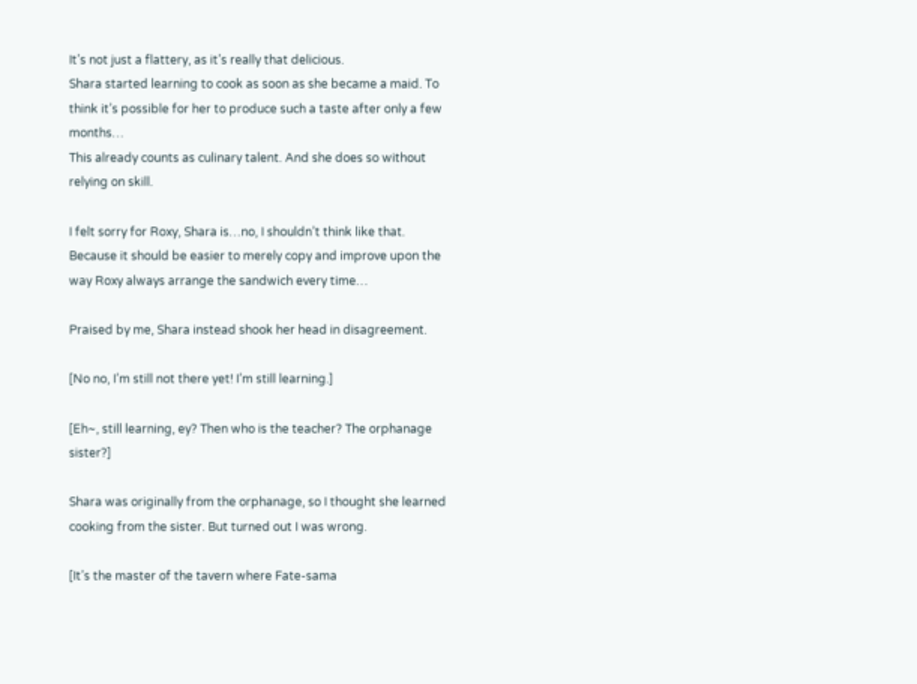It’s not just a flattery, as it’s really that delicious.
Shara started learning to cook as soon as she became a maid. To think it’s possible for her to produce such a taste after only a few months…
This already counts as culinary talent. And she does so without relying on skill.

I felt sorry for Roxy, Shara is…no, I shouldn’t think like that.
Because it should be easier to merely copy and improve upon the way Roxy always arrange the sandwich every time…

Praised by me, Shara instead shook her head in disagreement.

[No no, I’m still not there yet! I’m still learning.]

[Eh~, still learning, ey? Then who is the teacher? The orphanage sister?]

Shara was originally from the orphanage, so I thought she learned cooking from the sister. But turned out I was wrong.

[It’s the master of the tavern where Fate-sama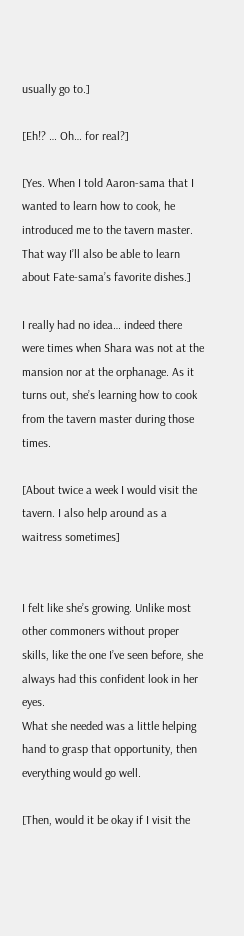usually go to.]

[Eh!? … Oh… for real?]

[Yes. When I told Aaron-sama that I wanted to learn how to cook, he introduced me to the tavern master. That way I’ll also be able to learn about Fate-sama’s favorite dishes.]

I really had no idea… indeed there were times when Shara was not at the mansion nor at the orphanage. As it turns out, she’s learning how to cook from the tavern master during those times.

[About twice a week I would visit the tavern. I also help around as a waitress sometimes]


I felt like she’s growing. Unlike most other commoners without proper skills, like the one I’ve seen before, she always had this confident look in her eyes.
What she needed was a little helping hand to grasp that opportunity, then everything would go well.

[Then, would it be okay if I visit the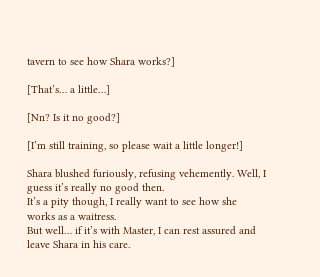tavern to see how Shara works?]

[That’s… a little…]

[Nn? Is it no good?]

[I’m still training, so please wait a little longer!]

Shara blushed furiously, refusing vehemently. Well, I guess it’s really no good then.
It’s a pity though, I really want to see how she works as a waitress.
But well… if it’s with Master, I can rest assured and leave Shara in his care.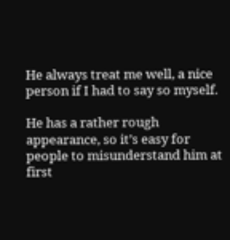He always treat me well, a nice person if I had to say so myself.

He has a rather rough appearance, so it’s easy for people to misunderstand him at first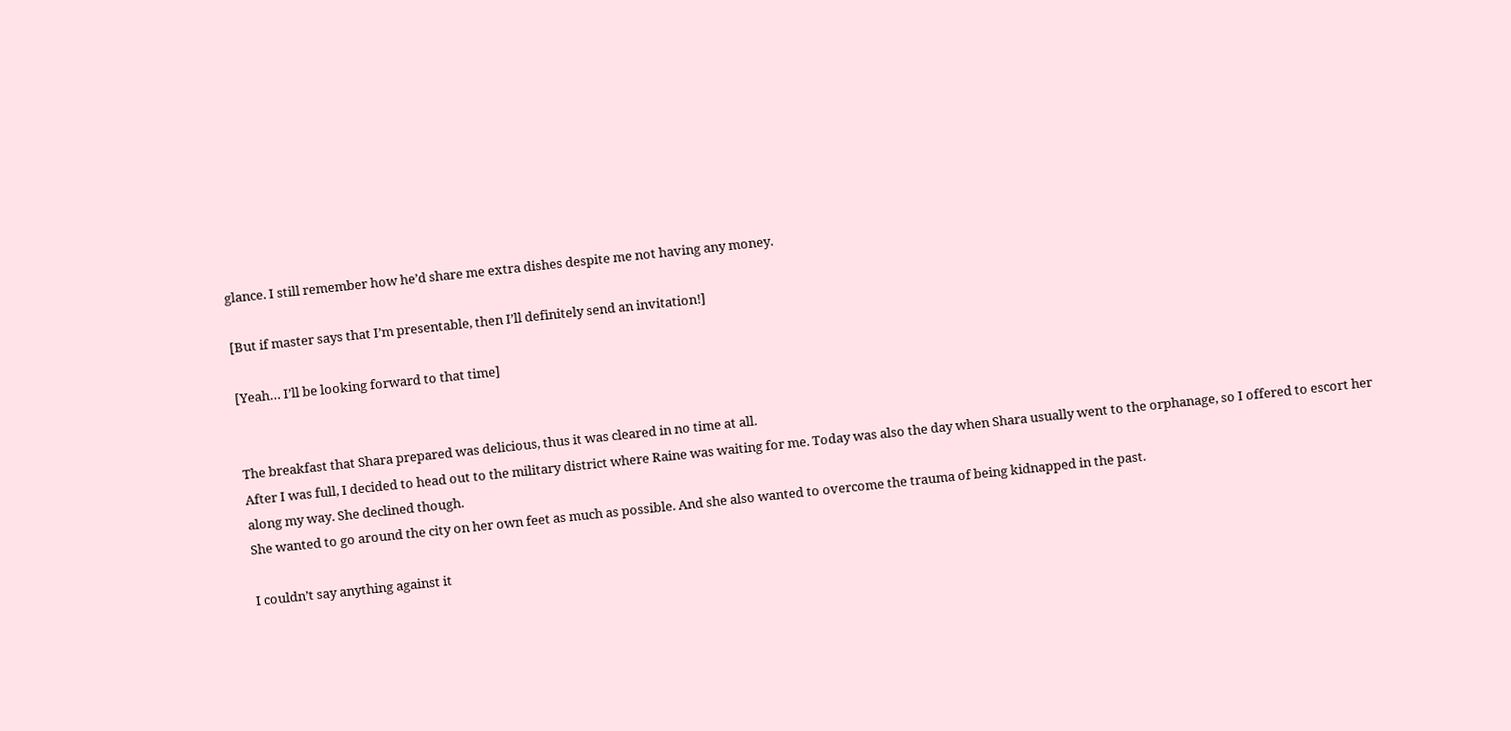glance. I still remember how he’d share me extra dishes despite me not having any money.

[But if master says that I’m presentable, then I’ll definitely send an invitation!]

[Yeah… I’ll be looking forward to that time]


The breakfast that Shara prepared was delicious, thus it was cleared in no time at all.
After I was full, I decided to head out to the military district where Raine was waiting for me. Today was also the day when Shara usually went to the orphanage, so I offered to escort her along my way. She declined though.
She wanted to go around the city on her own feet as much as possible. And she also wanted to overcome the trauma of being kidnapped in the past.

I couldn’t say anything against it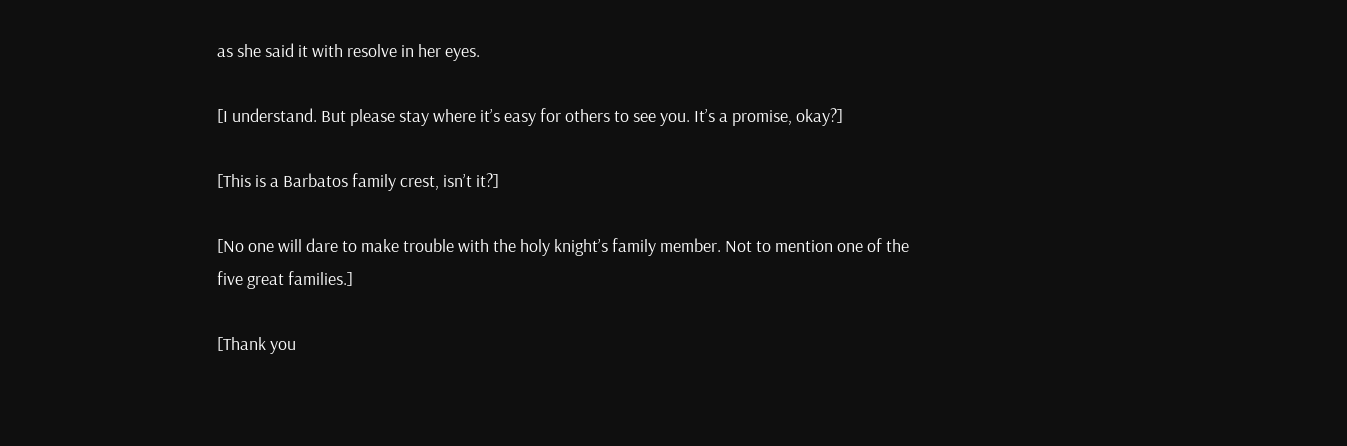as she said it with resolve in her eyes.

[I understand. But please stay where it’s easy for others to see you. It’s a promise, okay?]

[This is a Barbatos family crest, isn’t it?]

[No one will dare to make trouble with the holy knight’s family member. Not to mention one of the five great families.]

[Thank you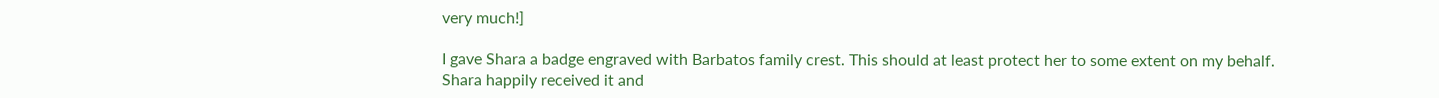very much!]

I gave Shara a badge engraved with Barbatos family crest. This should at least protect her to some extent on my behalf.
Shara happily received it and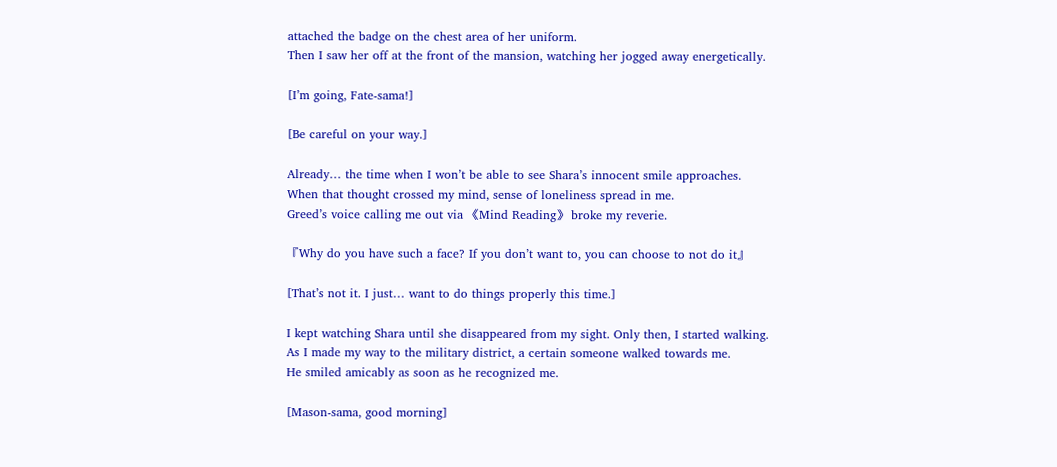attached the badge on the chest area of her uniform.
Then I saw her off at the front of the mansion, watching her jogged away energetically.

[I’m going, Fate-sama!]

[Be careful on your way.]

Already… the time when I won’t be able to see Shara’s innocent smile approaches.
When that thought crossed my mind, sense of loneliness spread in me.
Greed’s voice calling me out via 《Mind Reading》 broke my reverie.

『Why do you have such a face? If you don’t want to, you can choose to not do it』

[That’s not it. I just… want to do things properly this time.]

I kept watching Shara until she disappeared from my sight. Only then, I started walking.
As I made my way to the military district, a certain someone walked towards me.
He smiled amicably as soon as he recognized me.

[Mason-sama, good morning]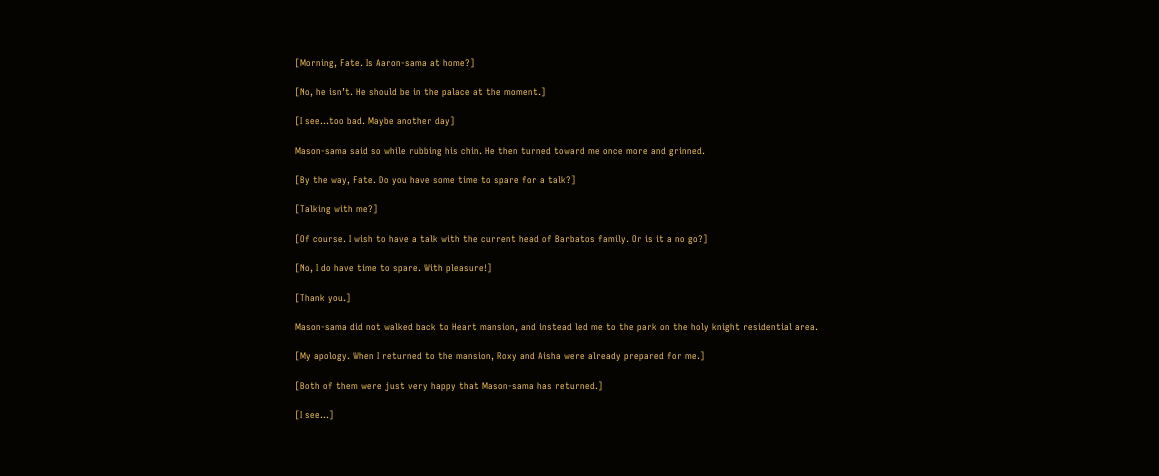[Morning, Fate. Is Aaron-sama at home?]

[No, he isn’t. He should be in the palace at the moment.]

[I see…too bad. Maybe another day]

Mason-sama said so while rubbing his chin. He then turned toward me once more and grinned.

[By the way, Fate. Do you have some time to spare for a talk?]

[Talking with me?]

[Of course. I wish to have a talk with the current head of Barbatos family. Or is it a no go?]

[No, I do have time to spare. With pleasure!]

[Thank you.]

Mason-sama did not walked back to Heart mansion, and instead led me to the park on the holy knight residential area.

[My apology. When I returned to the mansion, Roxy and Aisha were already prepared for me.]

[Both of them were just very happy that Mason-sama has returned.]

[I see…]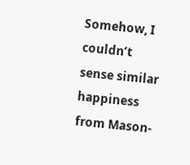Somehow, I couldn’t sense similar happiness from Mason-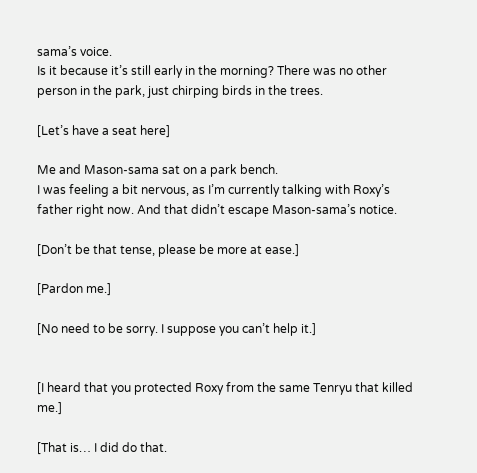sama’s voice.
Is it because it’s still early in the morning? There was no other person in the park, just chirping birds in the trees.

[Let’s have a seat here]

Me and Mason-sama sat on a park bench.
I was feeling a bit nervous, as I’m currently talking with Roxy’s father right now. And that didn’t escape Mason-sama’s notice.

[Don’t be that tense, please be more at ease.]

[Pardon me.]

[No need to be sorry. I suppose you can’t help it.]


[I heard that you protected Roxy from the same Tenryu that killed me.]

[That is… I did do that.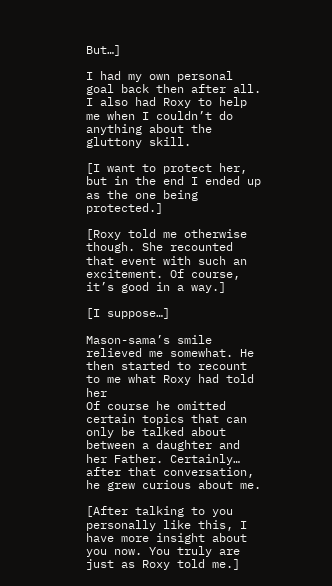But…]

I had my own personal goal back then after all. I also had Roxy to help me when I couldn’t do anything about the gluttony skill.

[I want to protect her, but in the end I ended up as the one being protected.]

[Roxy told me otherwise though. She recounted that event with such an excitement. Of course, it’s good in a way.]

[I suppose…]

Mason-sama’s smile relieved me somewhat. He then started to recount to me what Roxy had told her
Of course he omitted certain topics that can only be talked about between a daughter and her Father. Certainly… after that conversation, he grew curious about me.

[After talking to you personally like this, I have more insight about you now. You truly are just as Roxy told me.]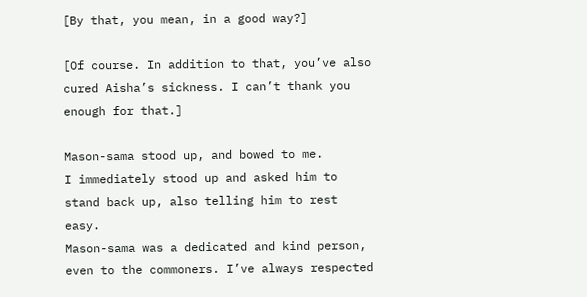[By that, you mean, in a good way?]

[Of course. In addition to that, you’ve also cured Aisha’s sickness. I can’t thank you enough for that.]

Mason-sama stood up, and bowed to me.
I immediately stood up and asked him to stand back up, also telling him to rest easy.
Mason-sama was a dedicated and kind person, even to the commoners. I’ve always respected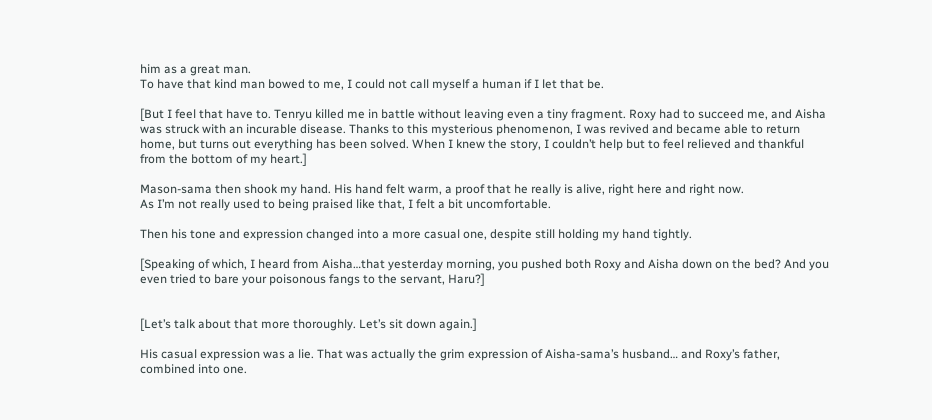him as a great man.
To have that kind man bowed to me, I could not call myself a human if I let that be.

[But I feel that have to. Tenryu killed me in battle without leaving even a tiny fragment. Roxy had to succeed me, and Aisha was struck with an incurable disease. Thanks to this mysterious phenomenon, I was revived and became able to return home, but turns out everything has been solved. When I knew the story, I couldn’t help but to feel relieved and thankful from the bottom of my heart.]

Mason-sama then shook my hand. His hand felt warm, a proof that he really is alive, right here and right now.
As I’m not really used to being praised like that, I felt a bit uncomfortable.

Then his tone and expression changed into a more casual one, despite still holding my hand tightly.

[Speaking of which, I heard from Aisha…that yesterday morning, you pushed both Roxy and Aisha down on the bed? And you even tried to bare your poisonous fangs to the servant, Haru?]


[Let’s talk about that more thoroughly. Let’s sit down again.]

His casual expression was a lie. That was actually the grim expression of Aisha-sama’s husband… and Roxy’s father, combined into one.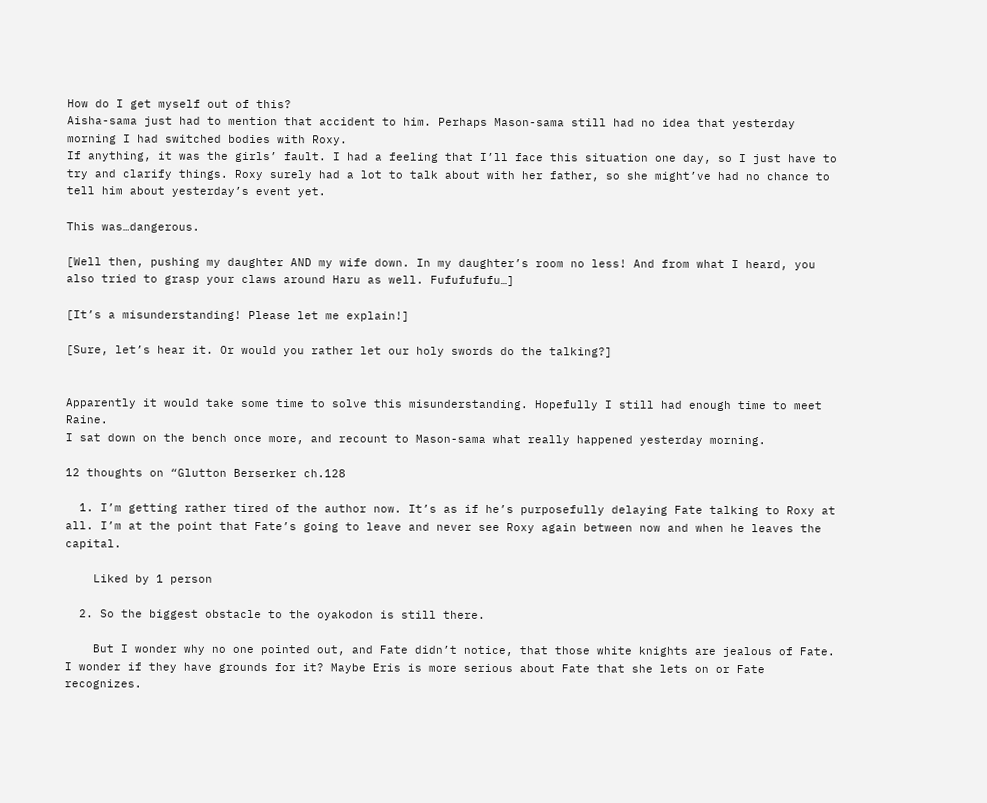How do I get myself out of this?
Aisha-sama just had to mention that accident to him. Perhaps Mason-sama still had no idea that yesterday morning I had switched bodies with Roxy.
If anything, it was the girls’ fault. I had a feeling that I’ll face this situation one day, so I just have to try and clarify things. Roxy surely had a lot to talk about with her father, so she might’ve had no chance to tell him about yesterday’s event yet.

This was…dangerous.

[Well then, pushing my daughter AND my wife down. In my daughter’s room no less! And from what I heard, you also tried to grasp your claws around Haru as well. Fufufufufu…]

[It’s a misunderstanding! Please let me explain!]

[Sure, let’s hear it. Or would you rather let our holy swords do the talking?]


Apparently it would take some time to solve this misunderstanding. Hopefully I still had enough time to meet Raine.
I sat down on the bench once more, and recount to Mason-sama what really happened yesterday morning.

12 thoughts on “Glutton Berserker ch.128

  1. I’m getting rather tired of the author now. It’s as if he’s purposefully delaying Fate talking to Roxy at all. I’m at the point that Fate’s going to leave and never see Roxy again between now and when he leaves the capital.

    Liked by 1 person

  2. So the biggest obstacle to the oyakodon is still there.

    But I wonder why no one pointed out, and Fate didn’t notice, that those white knights are jealous of Fate. I wonder if they have grounds for it? Maybe Eris is more serious about Fate that she lets on or Fate recognizes.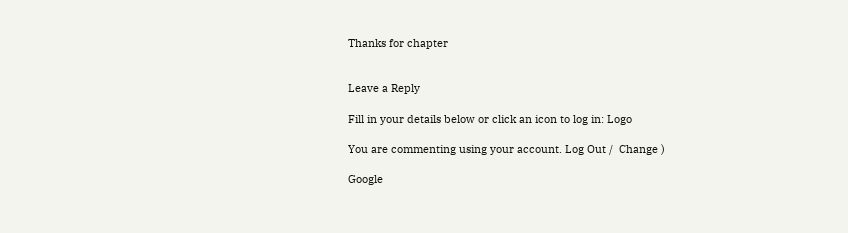Thanks for chapter


Leave a Reply

Fill in your details below or click an icon to log in: Logo

You are commenting using your account. Log Out /  Change )

Google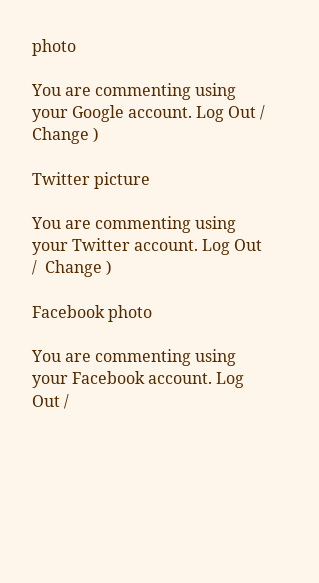photo

You are commenting using your Google account. Log Out /  Change )

Twitter picture

You are commenting using your Twitter account. Log Out /  Change )

Facebook photo

You are commenting using your Facebook account. Log Out /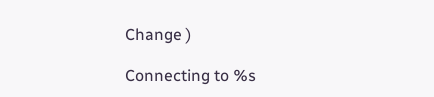Change )

Connecting to %s